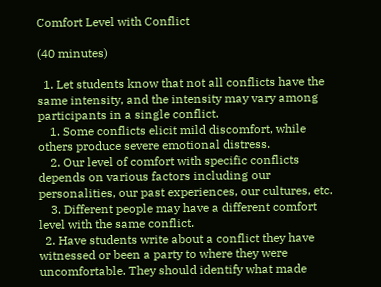Comfort Level with Conflict

(40 minutes)

  1. Let students know that not all conflicts have the same intensity, and the intensity may vary among participants in a single conflict.
    1. Some conflicts elicit mild discomfort, while others produce severe emotional distress.
    2. Our level of comfort with specific conflicts depends on various factors including our personalities, our past experiences, our cultures, etc.
    3. Different people may have a different comfort level with the same conflict.
  2. Have students write about a conflict they have witnessed or been a party to where they were uncomfortable. They should identify what made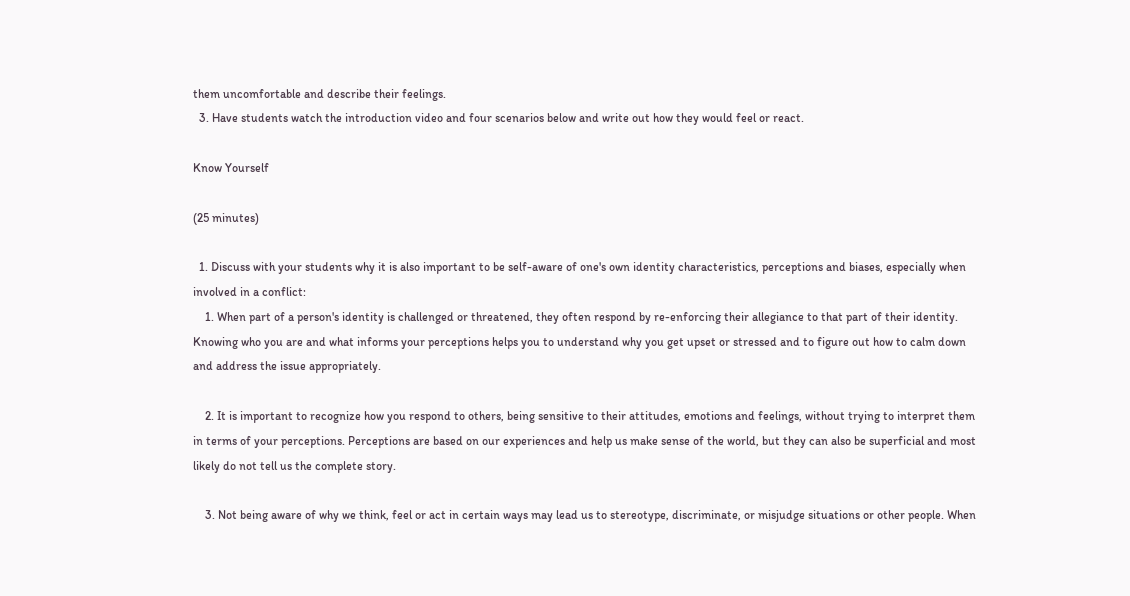them uncomfortable and describe their feelings.
  3. Have students watch the introduction video and four scenarios below and write out how they would feel or react.

Know Yourself

(25 minutes)

  1. Discuss with your students why it is also important to be self-aware of one's own identity characteristics, perceptions and biases, especially when involved in a conflict:
    1. When part of a person's identity is challenged or threatened, they often respond by re-enforcing their allegiance to that part of their identity. Knowing who you are and what informs your perceptions helps you to understand why you get upset or stressed and to figure out how to calm down and address the issue appropriately.

    2. It is important to recognize how you respond to others, being sensitive to their attitudes, emotions and feelings, without trying to interpret them in terms of your perceptions. Perceptions are based on our experiences and help us make sense of the world, but they can also be superficial and most likely do not tell us the complete story.

    3. Not being aware of why we think, feel or act in certain ways may lead us to stereotype, discriminate, or misjudge situations or other people. When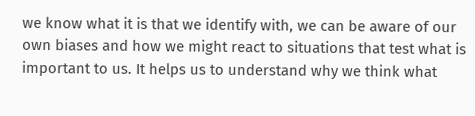we know what it is that we identify with, we can be aware of our own biases and how we might react to situations that test what is important to us. It helps us to understand why we think what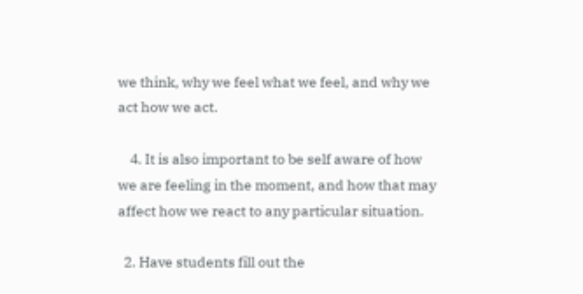we think, why we feel what we feel, and why we act how we act.

    4. It is also important to be self aware of how we are feeling in the moment, and how that may affect how we react to any particular situation.

  2. Have students fill out the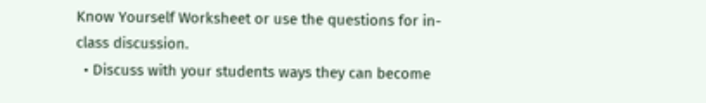Know Yourself Worksheet or use the questions for in-class discussion.
  • Discuss with your students ways they can become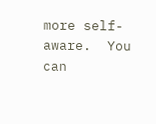more self-aware.  You can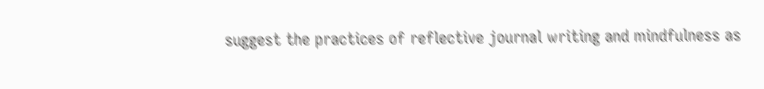suggest the practices of reflective journal writing and mindfulness as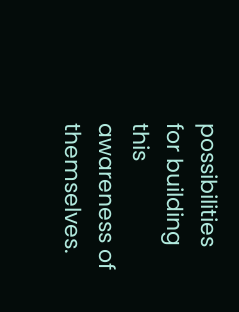possibilities for building this awareness of themselves.